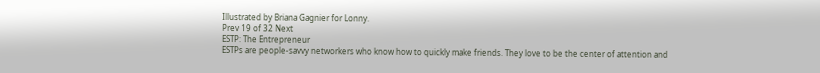Illustrated by Briana Gagnier for Lonny.
Prev 19 of 32 Next
ESTP: The Entrepreneur
ESTPs are people-savvy networkers who know how to quickly make friends. They love to be the center of attention and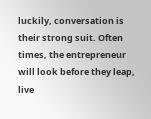luckily, conversation is their strong suit. Often times, the entrepreneur will look before they leap, live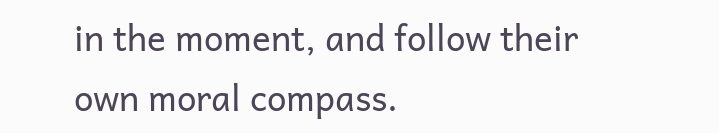in the moment, and follow their own moral compass.